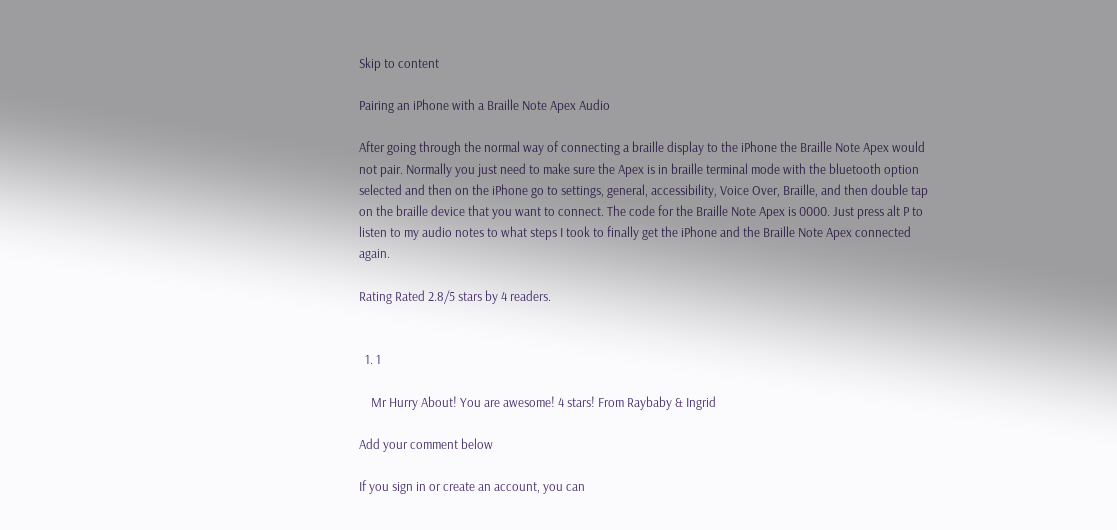Skip to content

Pairing an iPhone with a Braille Note Apex Audio

After going through the normal way of connecting a braille display to the iPhone the Braille Note Apex would not pair. Normally you just need to make sure the Apex is in braille terminal mode with the bluetooth option selected and then on the iPhone go to settings, general, accessibility, Voice Over, Braille, and then double tap on the braille device that you want to connect. The code for the Braille Note Apex is 0000. Just press alt P to listen to my audio notes to what steps I took to finally get the iPhone and the Braille Note Apex connected again.

Rating Rated 2.8/5 stars by 4 readers.


  1. 1

    Mr Hurry About! You are awesome! 4 stars! From Raybaby & Ingrid

Add your comment below

If you sign in or create an account, you can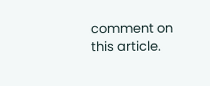comment on this article.